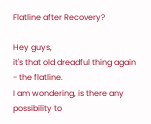Flatline after Recovery?

Hey guys,
it's that old dreadful thing again - the flatline.
I am wondering, is there any possibility to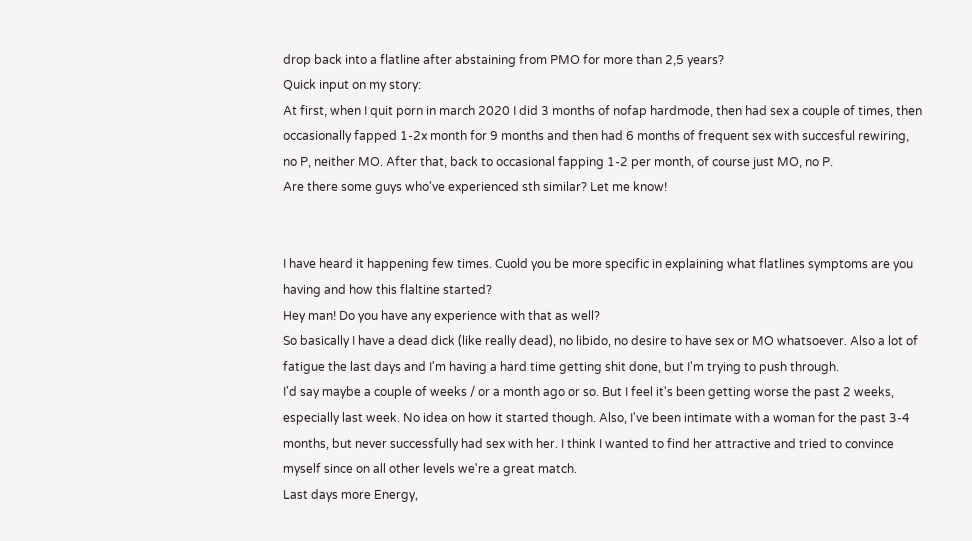drop back into a flatline after abstaining from PMO for more than 2,5 years?
Quick input on my story:
At first, when I quit porn in march 2020 I did 3 months of nofap hardmode, then had sex a couple of times, then occasionally fapped 1-2x month for 9 months and then had 6 months of frequent sex with succesful rewiring, no P, neither MO. After that, back to occasional fapping 1-2 per month, of course just MO, no P.
Are there some guys who've experienced sth similar? Let me know!


I have heard it happening few times. Cuold you be more specific in explaining what flatlines symptoms are you having and how this flaltine started?
Hey man! Do you have any experience with that as well?
So basically I have a dead dick (like really dead), no libido, no desire to have sex or MO whatsoever. Also a lot of fatigue the last days and I'm having a hard time getting shit done, but I'm trying to push through.
I'd say maybe a couple of weeks / or a month ago or so. But I feel it's been getting worse the past 2 weeks, especially last week. No idea on how it started though. Also, I've been intimate with a woman for the past 3-4 months, but never successfully had sex with her. I think I wanted to find her attractive and tried to convince myself since on all other levels we're a great match.
Last days more Energy,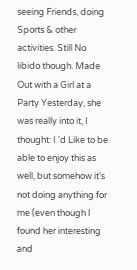seeing Friends, doing Sports & other activities. Still No libido though. Made Out with a Girl at a Party Yesterday, she was really into it, I thought: I 'd Like to be able to enjoy this as well, but somehow it's not doing anything for me (even though I found her interesting and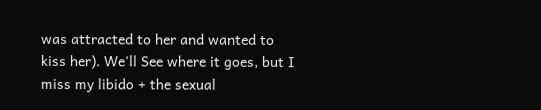was attracted to her and wanted to kiss her). We'll See where it goes, but I miss my libido + the sexual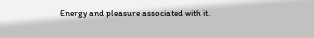Energy and pleasure associated with it.